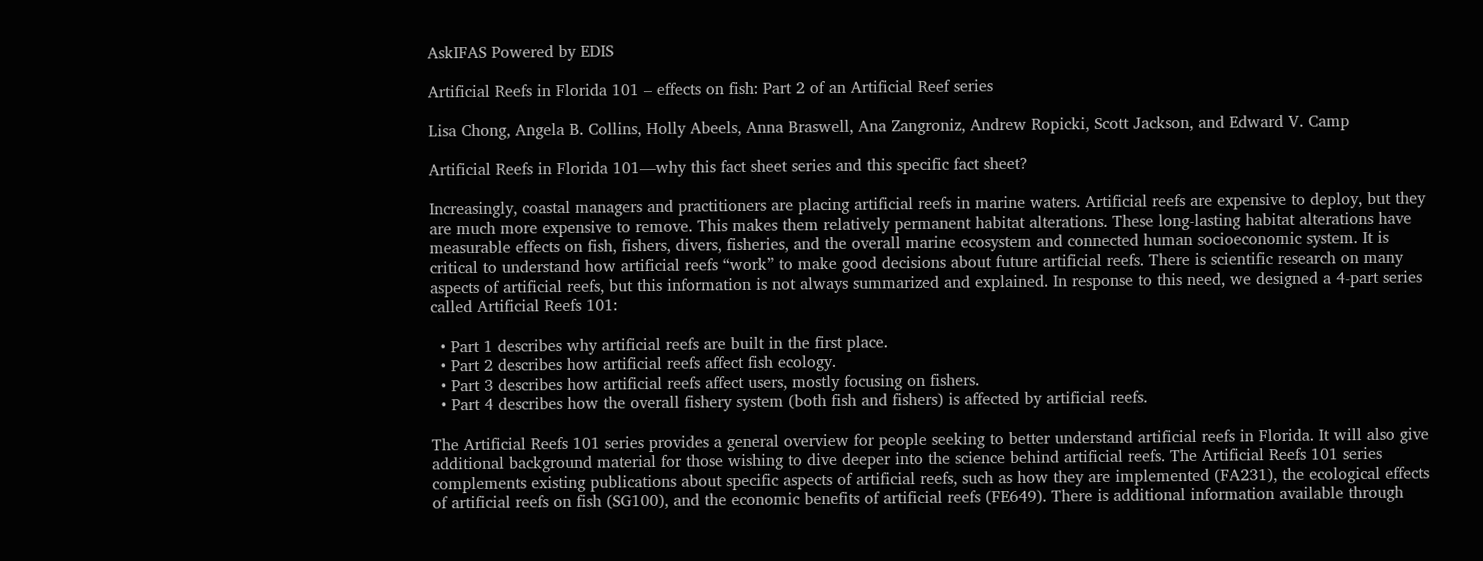AskIFAS Powered by EDIS

Artificial Reefs in Florida 101 – effects on fish: Part 2 of an Artificial Reef series

Lisa Chong, Angela B. Collins, Holly Abeels, Anna Braswell, Ana Zangroniz, Andrew Ropicki, Scott Jackson, and Edward V. Camp

Artificial Reefs in Florida 101—why this fact sheet series and this specific fact sheet?

Increasingly, coastal managers and practitioners are placing artificial reefs in marine waters. Artificial reefs are expensive to deploy, but they are much more expensive to remove. This makes them relatively permanent habitat alterations. These long-lasting habitat alterations have measurable effects on fish, fishers, divers, fisheries, and the overall marine ecosystem and connected human socioeconomic system. It is critical to understand how artificial reefs “work” to make good decisions about future artificial reefs. There is scientific research on many aspects of artificial reefs, but this information is not always summarized and explained. In response to this need, we designed a 4-part series called Artificial Reefs 101:

  • Part 1 describes why artificial reefs are built in the first place.
  • Part 2 describes how artificial reefs affect fish ecology.
  • Part 3 describes how artificial reefs affect users, mostly focusing on fishers.
  • Part 4 describes how the overall fishery system (both fish and fishers) is affected by artificial reefs.

The Artificial Reefs 101 series provides a general overview for people seeking to better understand artificial reefs in Florida. It will also give additional background material for those wishing to dive deeper into the science behind artificial reefs. The Artificial Reefs 101 series complements existing publications about specific aspects of artificial reefs, such as how they are implemented (FA231), the ecological effects of artificial reefs on fish (SG100), and the economic benefits of artificial reefs (FE649). There is additional information available through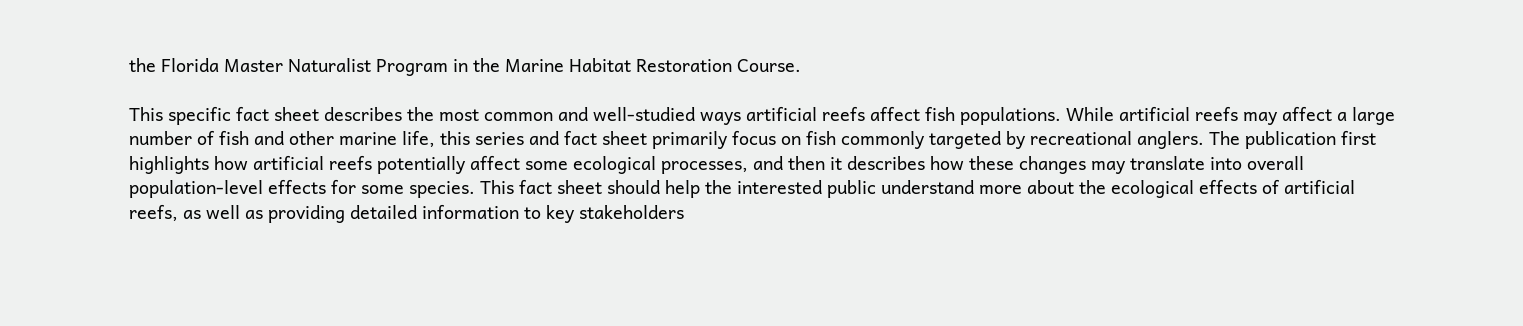the Florida Master Naturalist Program in the Marine Habitat Restoration Course.

This specific fact sheet describes the most common and well-studied ways artificial reefs affect fish populations. While artificial reefs may affect a large number of fish and other marine life, this series and fact sheet primarily focus on fish commonly targeted by recreational anglers. The publication first highlights how artificial reefs potentially affect some ecological processes, and then it describes how these changes may translate into overall population-level effects for some species. This fact sheet should help the interested public understand more about the ecological effects of artificial reefs, as well as providing detailed information to key stakeholders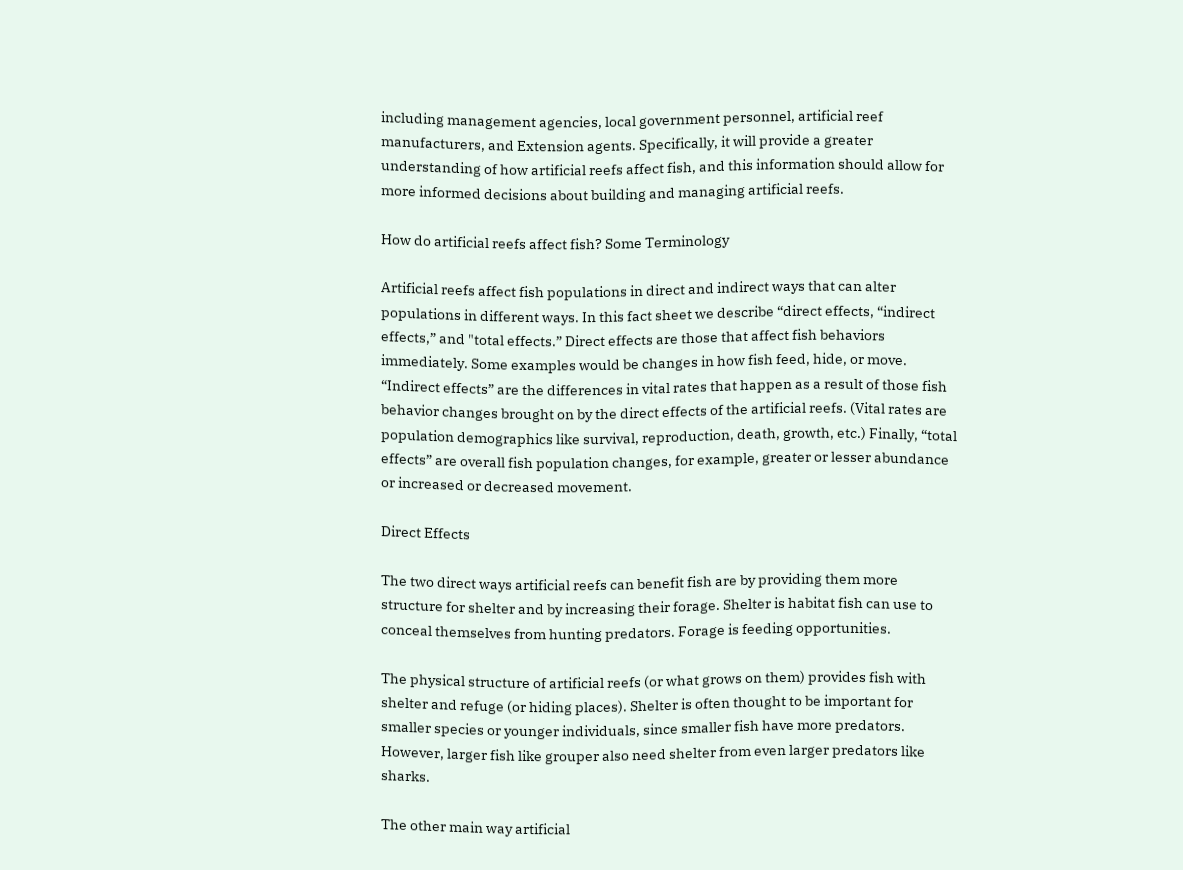including management agencies, local government personnel, artificial reef manufacturers, and Extension agents. Specifically, it will provide a greater understanding of how artificial reefs affect fish, and this information should allow for more informed decisions about building and managing artificial reefs.

How do artificial reefs affect fish? Some Terminology

Artificial reefs affect fish populations in direct and indirect ways that can alter populations in different ways. In this fact sheet we describe “direct effects, “indirect effects,” and "total effects.” Direct effects are those that affect fish behaviors immediately. Some examples would be changes in how fish feed, hide, or move. “Indirect effects” are the differences in vital rates that happen as a result of those fish behavior changes brought on by the direct effects of the artificial reefs. (Vital rates are population demographics like survival, reproduction, death, growth, etc.) Finally, “total effects” are overall fish population changes, for example, greater or lesser abundance or increased or decreased movement.

Direct Effects

The two direct ways artificial reefs can benefit fish are by providing them more structure for shelter and by increasing their forage. Shelter is habitat fish can use to conceal themselves from hunting predators. Forage is feeding opportunities.

The physical structure of artificial reefs (or what grows on them) provides fish with shelter and refuge (or hiding places). Shelter is often thought to be important for smaller species or younger individuals, since smaller fish have more predators. However, larger fish like grouper also need shelter from even larger predators like sharks.

The other main way artificial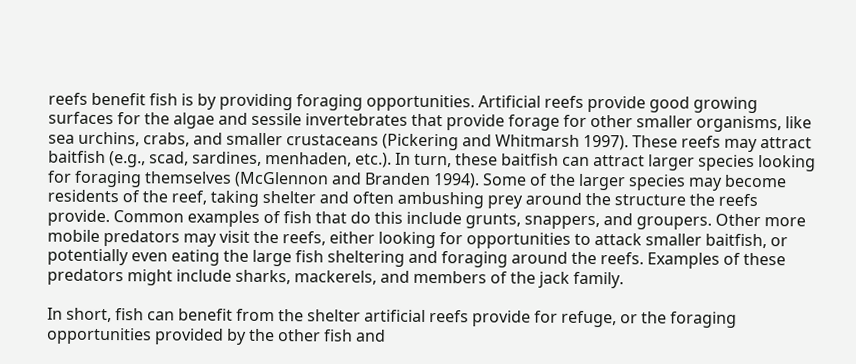reefs benefit fish is by providing foraging opportunities. Artificial reefs provide good growing surfaces for the algae and sessile invertebrates that provide forage for other smaller organisms, like sea urchins, crabs, and smaller crustaceans (Pickering and Whitmarsh 1997). These reefs may attract baitfish (e.g., scad, sardines, menhaden, etc.). In turn, these baitfish can attract larger species looking for foraging themselves (McGlennon and Branden 1994). Some of the larger species may become residents of the reef, taking shelter and often ambushing prey around the structure the reefs provide. Common examples of fish that do this include grunts, snappers, and groupers. Other more mobile predators may visit the reefs, either looking for opportunities to attack smaller baitfish, or potentially even eating the large fish sheltering and foraging around the reefs. Examples of these predators might include sharks, mackerels, and members of the jack family.

In short, fish can benefit from the shelter artificial reefs provide for refuge, or the foraging opportunities provided by the other fish and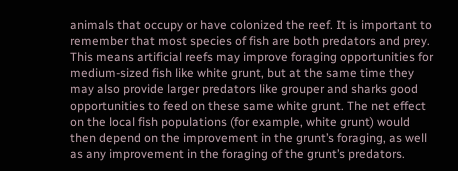animals that occupy or have colonized the reef. It is important to remember that most species of fish are both predators and prey. This means artificial reefs may improve foraging opportunities for medium-sized fish like white grunt, but at the same time they may also provide larger predators like grouper and sharks good opportunities to feed on these same white grunt. The net effect on the local fish populations (for example, white grunt) would then depend on the improvement in the grunt’s foraging, as well as any improvement in the foraging of the grunt’s predators.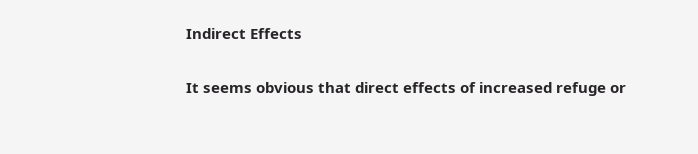Indirect Effects

It seems obvious that direct effects of increased refuge or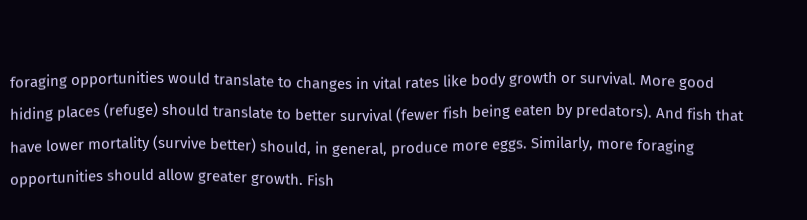foraging opportunities would translate to changes in vital rates like body growth or survival. More good hiding places (refuge) should translate to better survival (fewer fish being eaten by predators). And fish that have lower mortality (survive better) should, in general, produce more eggs. Similarly, more foraging opportunities should allow greater growth. Fish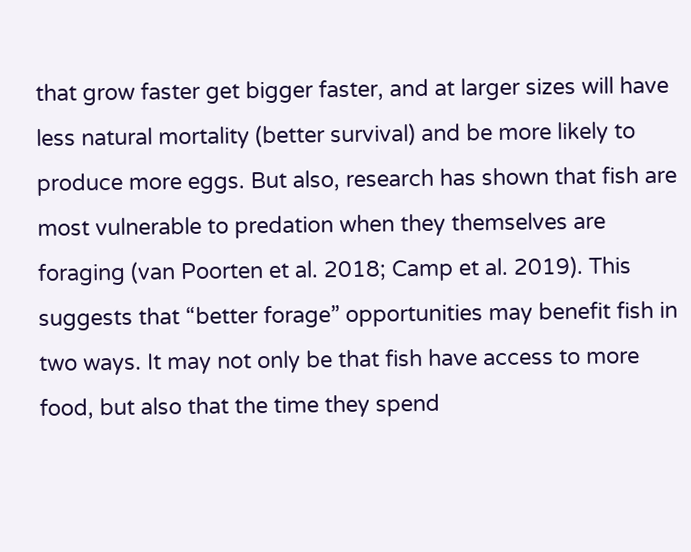that grow faster get bigger faster, and at larger sizes will have less natural mortality (better survival) and be more likely to produce more eggs. But also, research has shown that fish are most vulnerable to predation when they themselves are foraging (van Poorten et al. 2018; Camp et al. 2019). This suggests that “better forage” opportunities may benefit fish in two ways. It may not only be that fish have access to more food, but also that the time they spend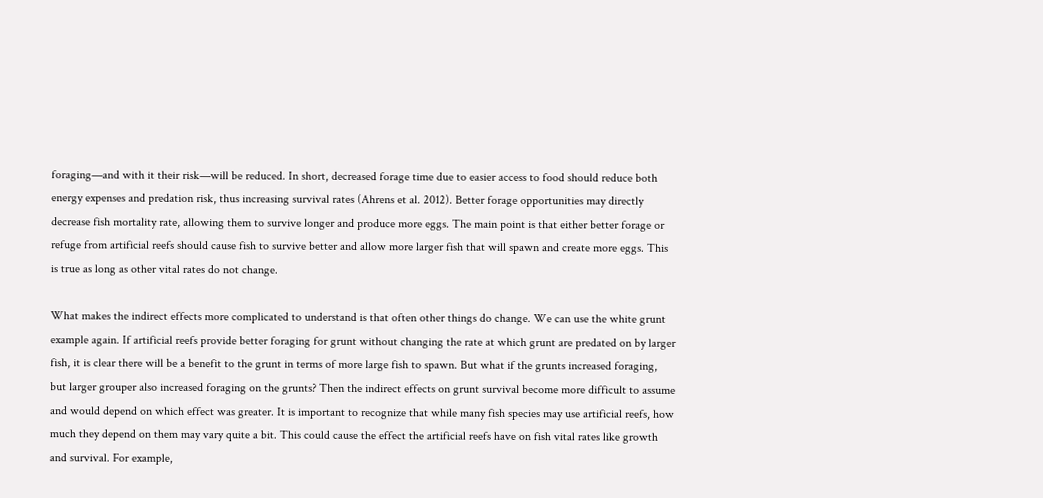foraging—and with it their risk—will be reduced. In short, decreased forage time due to easier access to food should reduce both energy expenses and predation risk, thus increasing survival rates (Ahrens et al. 2012). Better forage opportunities may directly decrease fish mortality rate, allowing them to survive longer and produce more eggs. The main point is that either better forage or refuge from artificial reefs should cause fish to survive better and allow more larger fish that will spawn and create more eggs. This is true as long as other vital rates do not change.

What makes the indirect effects more complicated to understand is that often other things do change. We can use the white grunt example again. If artificial reefs provide better foraging for grunt without changing the rate at which grunt are predated on by larger fish, it is clear there will be a benefit to the grunt in terms of more large fish to spawn. But what if the grunts increased foraging, but larger grouper also increased foraging on the grunts? Then the indirect effects on grunt survival become more difficult to assume and would depend on which effect was greater. It is important to recognize that while many fish species may use artificial reefs, how much they depend on them may vary quite a bit. This could cause the effect the artificial reefs have on fish vital rates like growth and survival. For example,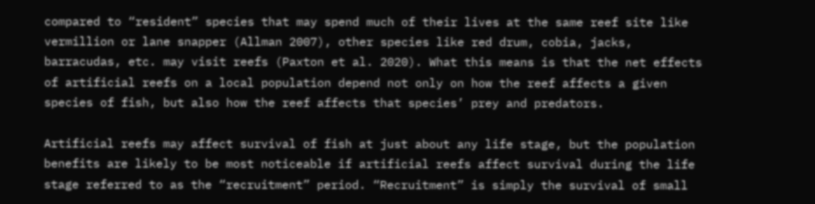compared to “resident” species that may spend much of their lives at the same reef site like vermillion or lane snapper (Allman 2007), other species like red drum, cobia, jacks, barracudas, etc. may visit reefs (Paxton et al. 2020). What this means is that the net effects of artificial reefs on a local population depend not only on how the reef affects a given species of fish, but also how the reef affects that species’ prey and predators.

Artificial reefs may affect survival of fish at just about any life stage, but the population benefits are likely to be most noticeable if artificial reefs affect survival during the life stage referred to as the “recruitment” period. “Recruitment” is simply the survival of small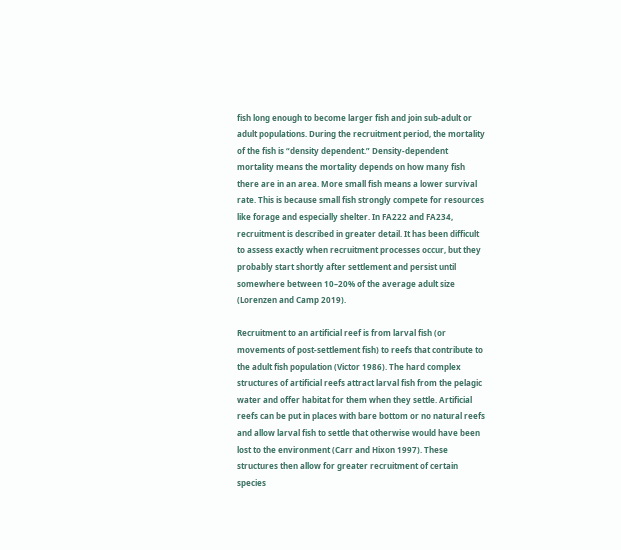fish long enough to become larger fish and join sub-adult or adult populations. During the recruitment period, the mortality of the fish is “density dependent.” Density-dependent mortality means the mortality depends on how many fish there are in an area. More small fish means a lower survival rate. This is because small fish strongly compete for resources like forage and especially shelter. In FA222 and FA234, recruitment is described in greater detail. It has been difficult to assess exactly when recruitment processes occur, but they probably start shortly after settlement and persist until somewhere between 10–20% of the average adult size (Lorenzen and Camp 2019).

Recruitment to an artificial reef is from larval fish (or movements of post-settlement fish) to reefs that contribute to the adult fish population (Victor 1986). The hard complex structures of artificial reefs attract larval fish from the pelagic water and offer habitat for them when they settle. Artificial reefs can be put in places with bare bottom or no natural reefs and allow larval fish to settle that otherwise would have been lost to the environment (Carr and Hixon 1997). These structures then allow for greater recruitment of certain species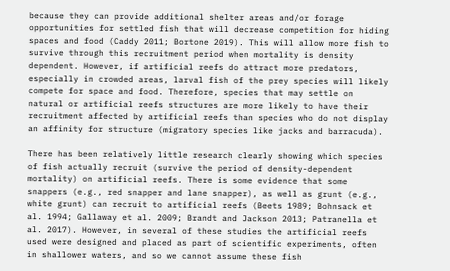because they can provide additional shelter areas and/or forage opportunities for settled fish that will decrease competition for hiding spaces and food (Caddy 2011; Bortone 2019). This will allow more fish to survive through this recruitment period when mortality is density dependent. However, if artificial reefs do attract more predators, especially in crowded areas, larval fish of the prey species will likely compete for space and food. Therefore, species that may settle on natural or artificial reefs structures are more likely to have their recruitment affected by artificial reefs than species who do not display an affinity for structure (migratory species like jacks and barracuda).

There has been relatively little research clearly showing which species of fish actually recruit (survive the period of density-dependent mortality) on artificial reefs. There is some evidence that some snappers (e.g., red snapper and lane snapper), as well as grunt (e.g., white grunt) can recruit to artificial reefs (Beets 1989; Bohnsack et al. 1994; Gallaway et al. 2009; Brandt and Jackson 2013; Patranella et al. 2017). However, in several of these studies the artificial reefs used were designed and placed as part of scientific experiments, often in shallower waters, and so we cannot assume these fish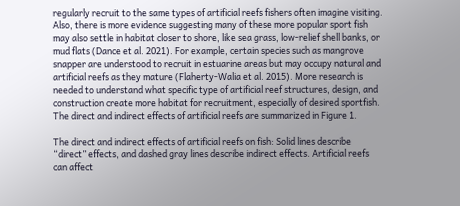regularly recruit to the same types of artificial reefs fishers often imagine visiting. Also, there is more evidence suggesting many of these more popular sport fish may also settle in habitat closer to shore, like sea grass, low-relief shell banks, or mud flats (Dance et al. 2021). For example, certain species such as mangrove snapper are understood to recruit in estuarine areas but may occupy natural and artificial reefs as they mature (Flaherty-Walia et al. 2015). More research is needed to understand what specific type of artificial reef structures, design, and construction create more habitat for recruitment, especially of desired sportfish. The direct and indirect effects of artificial reefs are summarized in Figure 1.

The direct and indirect effects of artificial reefs on fish: Solid lines describe “direct” effects, and dashed gray lines describe indirect effects. Artificial reefs can affect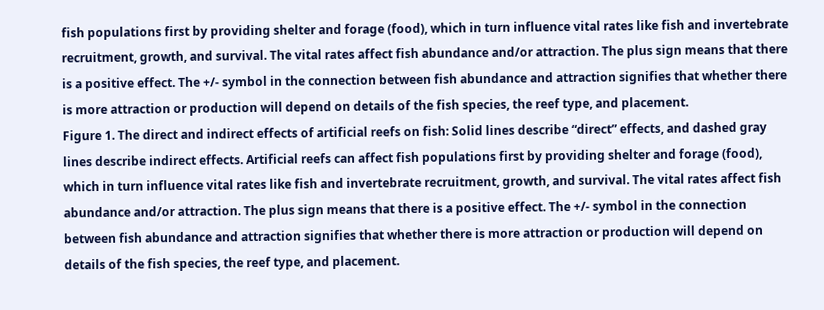fish populations first by providing shelter and forage (food), which in turn influence vital rates like fish and invertebrate recruitment, growth, and survival. The vital rates affect fish abundance and/or attraction. The plus sign means that there is a positive effect. The +/- symbol in the connection between fish abundance and attraction signifies that whether there is more attraction or production will depend on details of the fish species, the reef type, and placement.
Figure 1. The direct and indirect effects of artificial reefs on fish: Solid lines describe “direct” effects, and dashed gray lines describe indirect effects. Artificial reefs can affect fish populations first by providing shelter and forage (food), which in turn influence vital rates like fish and invertebrate recruitment, growth, and survival. The vital rates affect fish abundance and/or attraction. The plus sign means that there is a positive effect. The +/- symbol in the connection between fish abundance and attraction signifies that whether there is more attraction or production will depend on details of the fish species, the reef type, and placement.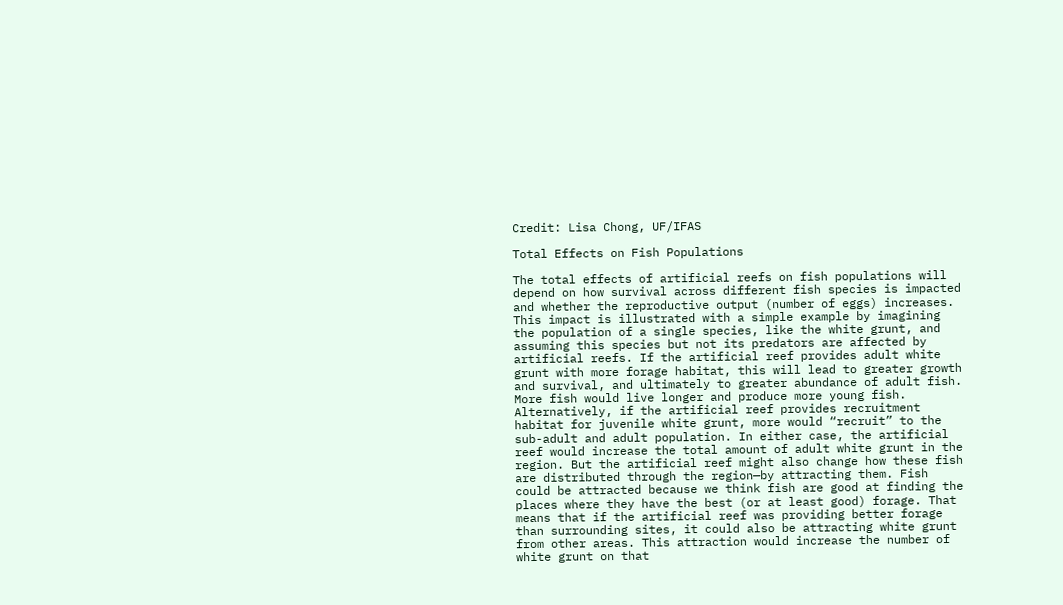Credit: Lisa Chong, UF/IFAS

Total Effects on Fish Populations

The total effects of artificial reefs on fish populations will depend on how survival across different fish species is impacted and whether the reproductive output (number of eggs) increases. This impact is illustrated with a simple example by imagining the population of a single species, like the white grunt, and assuming this species but not its predators are affected by artificial reefs. If the artificial reef provides adult white grunt with more forage habitat, this will lead to greater growth and survival, and ultimately to greater abundance of adult fish. More fish would live longer and produce more young fish. Alternatively, if the artificial reef provides recruitment habitat for juvenile white grunt, more would “recruit” to the sub-adult and adult population. In either case, the artificial reef would increase the total amount of adult white grunt in the region. But the artificial reef might also change how these fish are distributed through the region—by attracting them. Fish could be attracted because we think fish are good at finding the places where they have the best (or at least good) forage. That means that if the artificial reef was providing better forage than surrounding sites, it could also be attracting white grunt from other areas. This attraction would increase the number of white grunt on that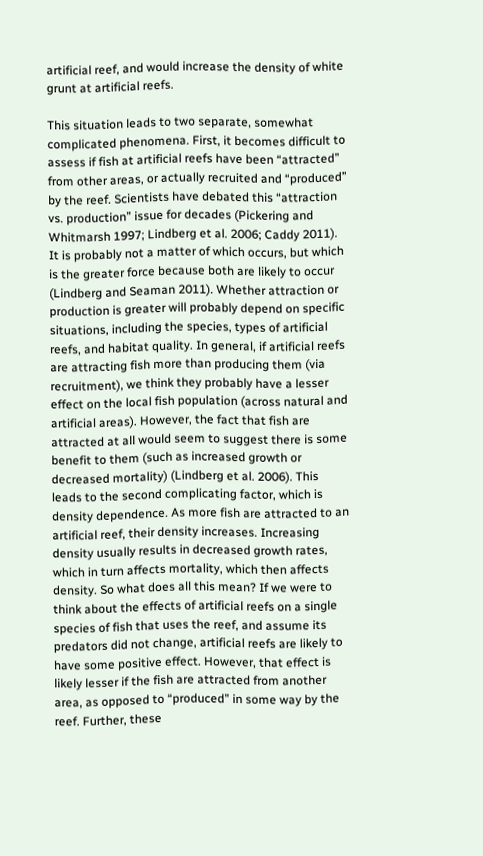artificial reef, and would increase the density of white grunt at artificial reefs.

This situation leads to two separate, somewhat complicated phenomena. First, it becomes difficult to assess if fish at artificial reefs have been “attracted” from other areas, or actually recruited and “produced” by the reef. Scientists have debated this “attraction vs. production” issue for decades (Pickering and Whitmarsh 1997; Lindberg et al. 2006; Caddy 2011). It is probably not a matter of which occurs, but which is the greater force because both are likely to occur (Lindberg and Seaman 2011). Whether attraction or production is greater will probably depend on specific situations, including the species, types of artificial reefs, and habitat quality. In general, if artificial reefs are attracting fish more than producing them (via recruitment), we think they probably have a lesser effect on the local fish population (across natural and artificial areas). However, the fact that fish are attracted at all would seem to suggest there is some benefit to them (such as increased growth or decreased mortality) (Lindberg et al. 2006). This leads to the second complicating factor, which is density dependence. As more fish are attracted to an artificial reef, their density increases. Increasing density usually results in decreased growth rates, which in turn affects mortality, which then affects density. So what does all this mean? If we were to think about the effects of artificial reefs on a single species of fish that uses the reef, and assume its predators did not change, artificial reefs are likely to have some positive effect. However, that effect is likely lesser if the fish are attracted from another area, as opposed to “produced” in some way by the reef. Further, these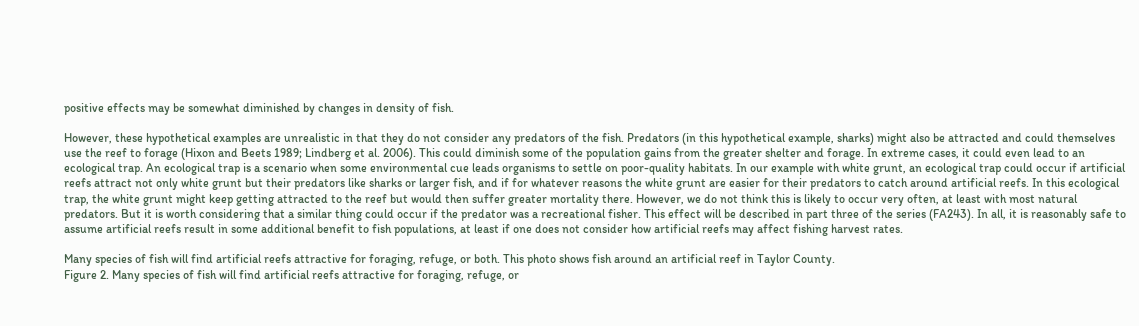positive effects may be somewhat diminished by changes in density of fish.

However, these hypothetical examples are unrealistic in that they do not consider any predators of the fish. Predators (in this hypothetical example, sharks) might also be attracted and could themselves use the reef to forage (Hixon and Beets 1989; Lindberg et al. 2006). This could diminish some of the population gains from the greater shelter and forage. In extreme cases, it could even lead to an ecological trap. An ecological trap is a scenario when some environmental cue leads organisms to settle on poor-quality habitats. In our example with white grunt, an ecological trap could occur if artificial reefs attract not only white grunt but their predators like sharks or larger fish, and if for whatever reasons the white grunt are easier for their predators to catch around artificial reefs. In this ecological trap, the white grunt might keep getting attracted to the reef but would then suffer greater mortality there. However, we do not think this is likely to occur very often, at least with most natural predators. But it is worth considering that a similar thing could occur if the predator was a recreational fisher. This effect will be described in part three of the series (FA243). In all, it is reasonably safe to assume artificial reefs result in some additional benefit to fish populations, at least if one does not consider how artificial reefs may affect fishing harvest rates.

Many species of fish will find artificial reefs attractive for foraging, refuge, or both. This photo shows fish around an artificial reef in Taylor County.
Figure 2. Many species of fish will find artificial reefs attractive for foraging, refuge, or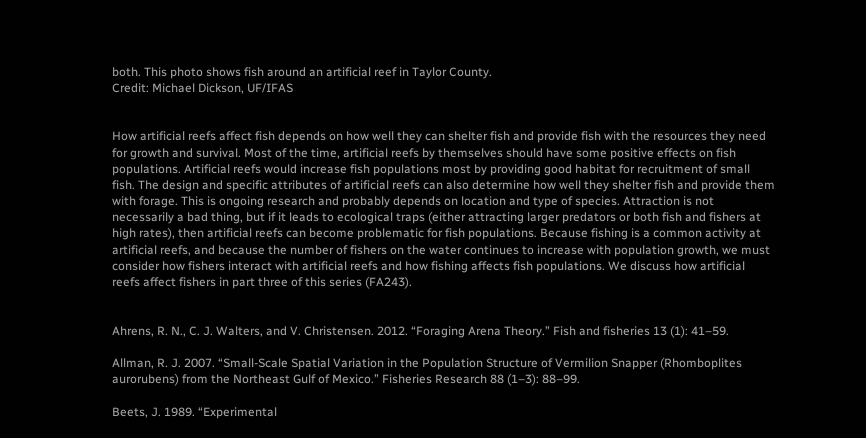both. This photo shows fish around an artificial reef in Taylor County.
Credit: Michael Dickson, UF/IFAS


How artificial reefs affect fish depends on how well they can shelter fish and provide fish with the resources they need for growth and survival. Most of the time, artificial reefs by themselves should have some positive effects on fish populations. Artificial reefs would increase fish populations most by providing good habitat for recruitment of small fish. The design and specific attributes of artificial reefs can also determine how well they shelter fish and provide them with forage. This is ongoing research and probably depends on location and type of species. Attraction is not necessarily a bad thing, but if it leads to ecological traps (either attracting larger predators or both fish and fishers at high rates), then artificial reefs can become problematic for fish populations. Because fishing is a common activity at artificial reefs, and because the number of fishers on the water continues to increase with population growth, we must consider how fishers interact with artificial reefs and how fishing affects fish populations. We discuss how artificial reefs affect fishers in part three of this series (FA243).


Ahrens, R. N., C. J. Walters, and V. Christensen. 2012. “Foraging Arena Theory.” Fish and fisheries 13 (1): 41–59.

Allman, R. J. 2007. “Small-Scale Spatial Variation in the Population Structure of Vermilion Snapper (Rhomboplites aurorubens) from the Northeast Gulf of Mexico.” Fisheries Research 88 (1–3): 88–99.

Beets, J. 1989. “Experimental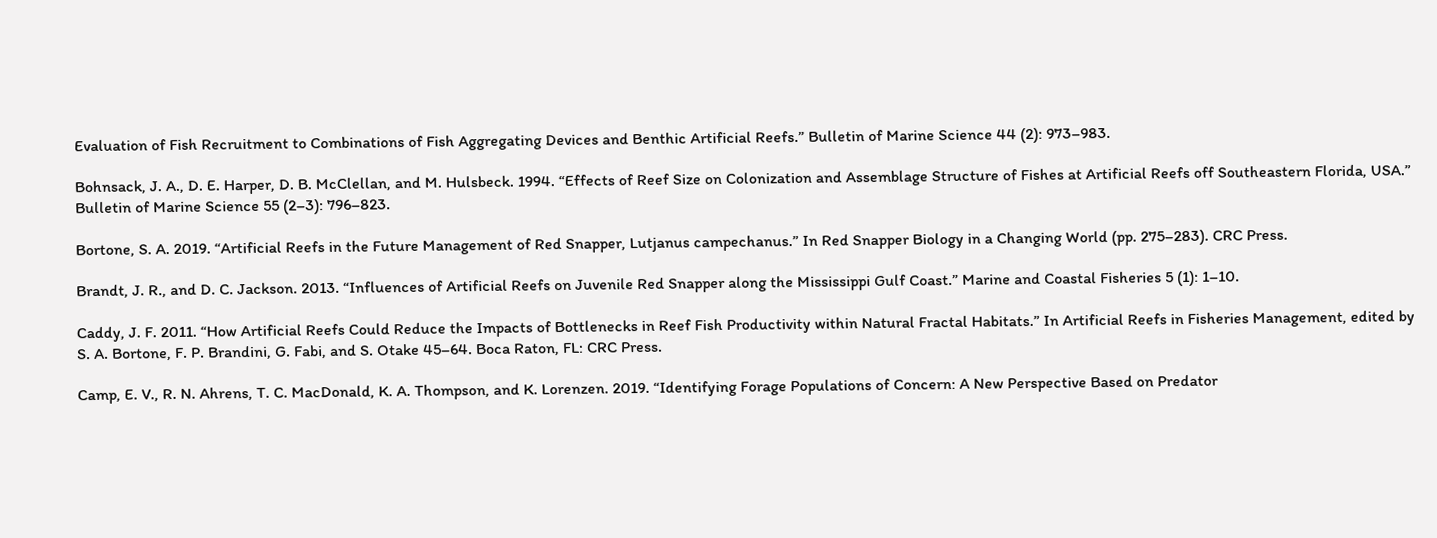Evaluation of Fish Recruitment to Combinations of Fish Aggregating Devices and Benthic Artificial Reefs.” Bulletin of Marine Science 44 (2): 973–983.

Bohnsack, J. A., D. E. Harper, D. B. McClellan, and M. Hulsbeck. 1994. “Effects of Reef Size on Colonization and Assemblage Structure of Fishes at Artificial Reefs off Southeastern Florida, USA.” Bulletin of Marine Science 55 (2–3): 796–823.

Bortone, S. A. 2019. “Artificial Reefs in the Future Management of Red Snapper, Lutjanus campechanus.” In Red Snapper Biology in a Changing World (pp. 275–283). CRC Press.

Brandt, J. R., and D. C. Jackson. 2013. “Influences of Artificial Reefs on Juvenile Red Snapper along the Mississippi Gulf Coast.” Marine and Coastal Fisheries 5 (1): 1–10.

Caddy, J. F. 2011. “How Artificial Reefs Could Reduce the Impacts of Bottlenecks in Reef Fish Productivity within Natural Fractal Habitats.” In Artificial Reefs in Fisheries Management, edited by S. A. Bortone, F. P. Brandini, G. Fabi, and S. Otake 45–64. Boca Raton, FL: CRC Press.

Camp, E. V., R. N. Ahrens, T. C. MacDonald, K. A. Thompson, and K. Lorenzen. 2019. “Identifying Forage Populations of Concern: A New Perspective Based on Predator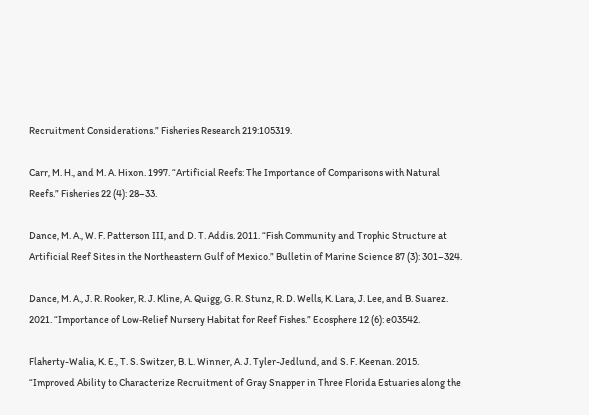Recruitment Considerations.” Fisheries Research 219:105319.

Carr, M. H., and M. A. Hixon. 1997. “Artificial Reefs: The Importance of Comparisons with Natural Reefs.” Fisheries 22 (4): 28–33.

Dance, M. A., W. F. Patterson III, and D. T. Addis. 2011. “Fish Community and Trophic Structure at Artificial Reef Sites in the Northeastern Gulf of Mexico.” Bulletin of Marine Science 87 (3): 301–324.

Dance, M. A., J. R. Rooker, R. J. Kline, A. Quigg, G. R. Stunz, R. D. Wells, K. Lara, J. Lee, and B. Suarez. 2021. “Importance of Low‐Relief Nursery Habitat for Reef Fishes.” Ecosphere 12 (6): e03542.

Flaherty-Walia, K. E., T. S. Switzer, B. L. Winner, A. J. Tyler-Jedlund, and S. F. Keenan. 2015. “Improved Ability to Characterize Recruitment of Gray Snapper in Three Florida Estuaries along the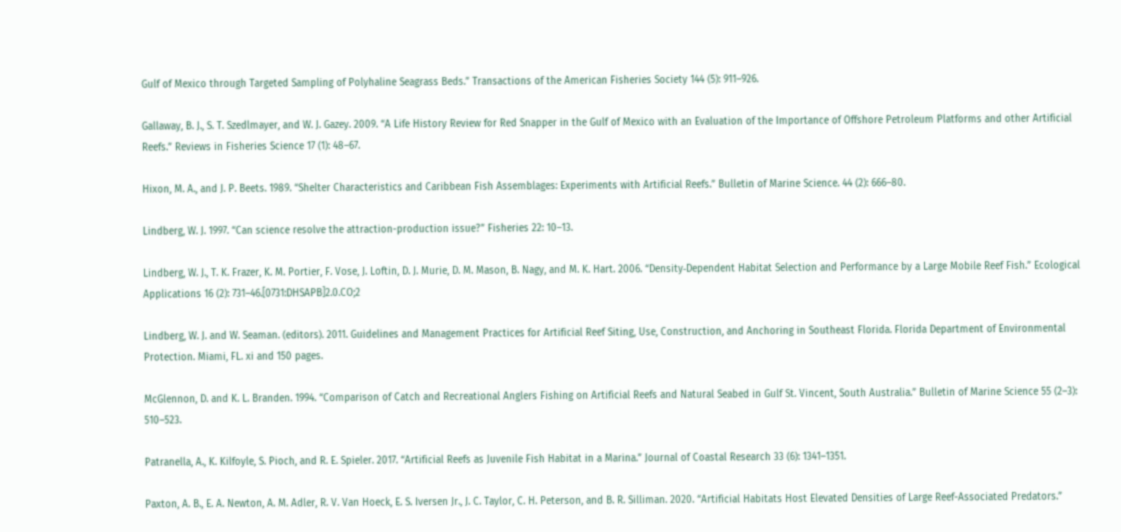Gulf of Mexico through Targeted Sampling of Polyhaline Seagrass Beds.” Transactions of the American Fisheries Society 144 (5): 911–926.

Gallaway, B. J., S. T. Szedlmayer, and W. J. Gazey. 2009. “A Life History Review for Red Snapper in the Gulf of Mexico with an Evaluation of the Importance of Offshore Petroleum Platforms and other Artificial Reefs.” Reviews in Fisheries Science 17 (1): 48–67.

Hixon, M. A., and J. P. Beets. 1989. “Shelter Characteristics and Caribbean Fish Assemblages: Experiments with Artificial Reefs.” Bulletin of Marine Science. 44 (2): 666–80.

Lindberg, W. J. 1997. “Can science resolve the attraction-production issue?” Fisheries 22: 10–13.

Lindberg, W. J., T. K. Frazer, K. M. Portier, F. Vose, J. Loftin, D. J. Murie, D. M. Mason, B. Nagy, and M. K. Hart. 2006. “Density‐Dependent Habitat Selection and Performance by a Large Mobile Reef Fish.” Ecological Applications 16 (2): 731–46.[0731:DHSAPB]2.0.CO;2

Lindberg, W. J. and W. Seaman. (editors). 2011. Guidelines and Management Practices for Artificial Reef Siting, Use, Construction, and Anchoring in Southeast Florida. Florida Department of Environmental Protection. Miami, FL. xi and 150 pages.

McGlennon, D. and K. L. Branden. 1994. “Comparison of Catch and Recreational Anglers Fishing on Artificial Reefs and Natural Seabed in Gulf St. Vincent, South Australia.” Bulletin of Marine Science 55 (2–3): 510–523.

Patranella, A., K. Kilfoyle, S. Pioch, and R. E. Spieler. 2017. “Artificial Reefs as Juvenile Fish Habitat in a Marina.” Journal of Coastal Research 33 (6): 1341–1351.

Paxton, A. B., E. A. Newton, A. M. Adler, R. V. Van Hoeck, E. S. Iversen Jr., J. C. Taylor, C. H. Peterson, and B. R. Silliman. 2020. “Artificial Habitats Host Elevated Densities of Large Reef-Associated Predators.”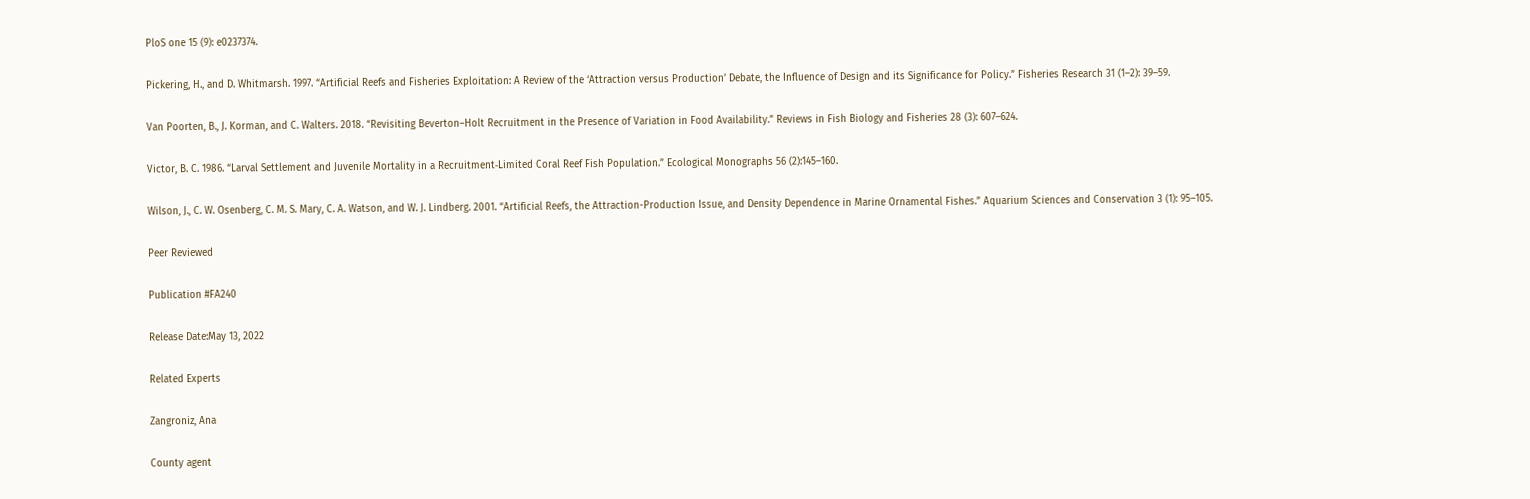PloS one 15 (9): e0237374.

Pickering, H., and D. Whitmarsh. 1997. “Artificial Reefs and Fisheries Exploitation: A Review of the ‘Attraction versus Production’ Debate, the Influence of Design and its Significance for Policy.” Fisheries Research 31 (1–2): 39–59.

Van Poorten, B., J. Korman, and C. Walters. 2018. “Revisiting Beverton–Holt Recruitment in the Presence of Variation in Food Availability.” Reviews in Fish Biology and Fisheries 28 (3): 607–624.

Victor, B. C. 1986. “Larval Settlement and Juvenile Mortality in a Recruitment‐Limited Coral Reef Fish Population.” Ecological Monographs 56 (2):145–160.

Wilson, J., C. W. Osenberg, C. M. S. Mary, C. A. Watson, and W. J. Lindberg. 2001. “Artificial Reefs, the Attraction-Production Issue, and Density Dependence in Marine Ornamental Fishes.” Aquarium Sciences and Conservation 3 (1): 95–105.

Peer Reviewed

Publication #FA240

Release Date:May 13, 2022

Related Experts

Zangroniz, Ana

County agent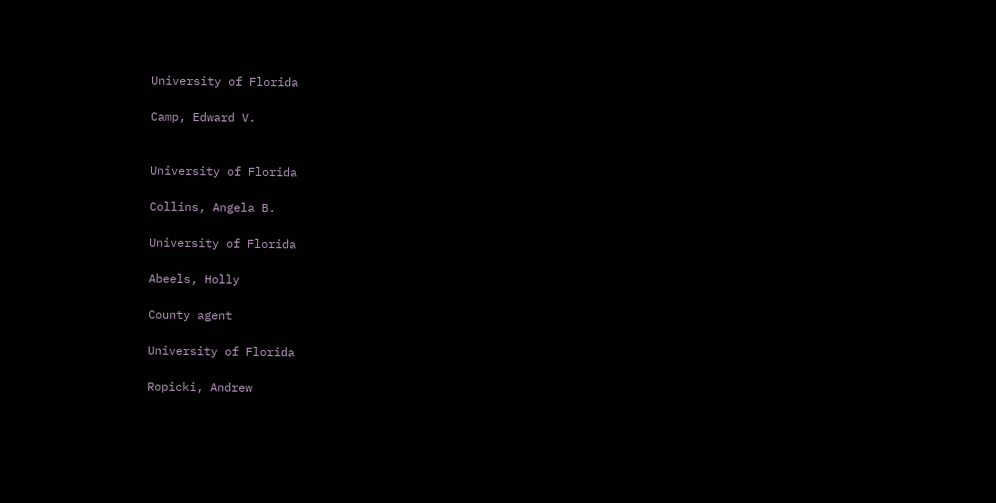University of Florida

Camp, Edward V.


University of Florida

Collins, Angela B.

University of Florida

Abeels, Holly

County agent

University of Florida

Ropicki, Andrew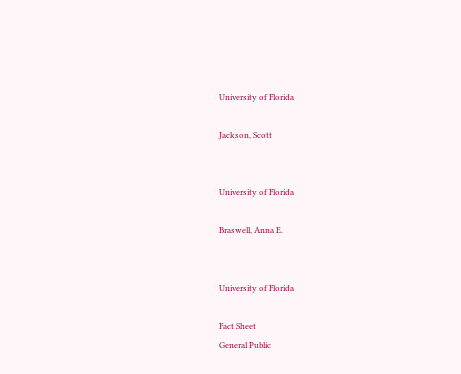University of Florida

Jackson, Scott


University of Florida

Braswell, Anna E.


University of Florida

Fact Sheet
General Public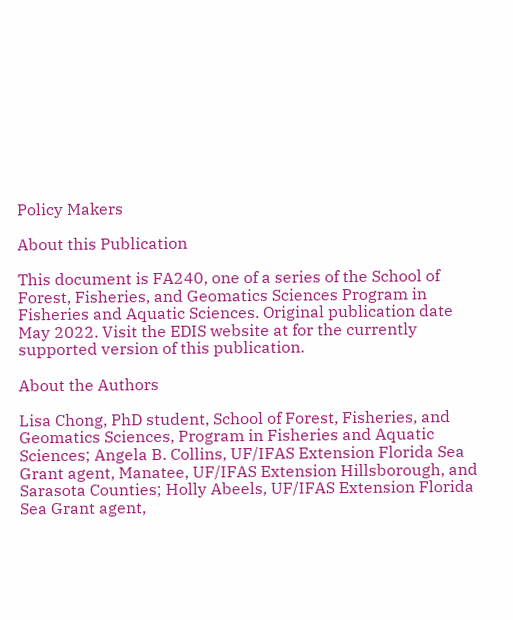Policy Makers

About this Publication

This document is FA240, one of a series of the School of Forest, Fisheries, and Geomatics Sciences Program in Fisheries and Aquatic Sciences. Original publication date May 2022. Visit the EDIS website at for the currently supported version of this publication.

About the Authors

Lisa Chong, PhD student, School of Forest, Fisheries, and Geomatics Sciences, Program in Fisheries and Aquatic Sciences; Angela B. Collins, UF/IFAS Extension Florida Sea Grant agent, Manatee, UF/IFAS Extension Hillsborough, and Sarasota Counties; Holly Abeels, UF/IFAS Extension Florida Sea Grant agent,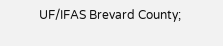UF/IFAS Brevard County;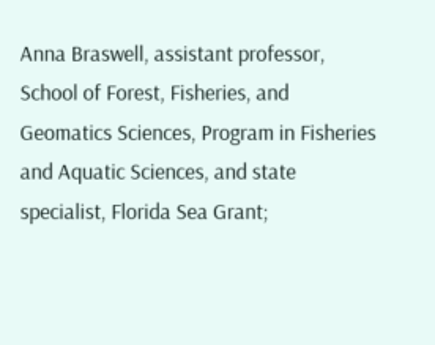Anna Braswell, assistant professor, School of Forest, Fisheries, and Geomatics Sciences, Program in Fisheries and Aquatic Sciences, and state specialist, Florida Sea Grant;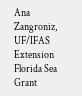Ana Zangroniz, UF/IFAS Extension Florida Sea Grant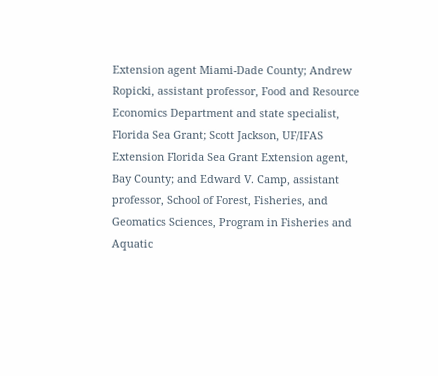Extension agent Miami-Dade County; Andrew Ropicki, assistant professor, Food and Resource Economics Department and state specialist, Florida Sea Grant; Scott Jackson, UF/IFAS Extension Florida Sea Grant Extension agent, Bay County; and Edward V. Camp, assistant professor, School of Forest, Fisheries, and Geomatics Sciences, Program in Fisheries and Aquatic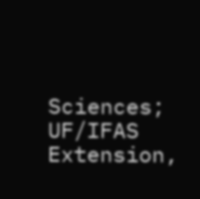Sciences; UF/IFAS Extension,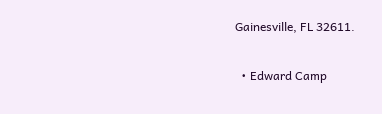Gainesville, FL 32611.


  • Edward Camp